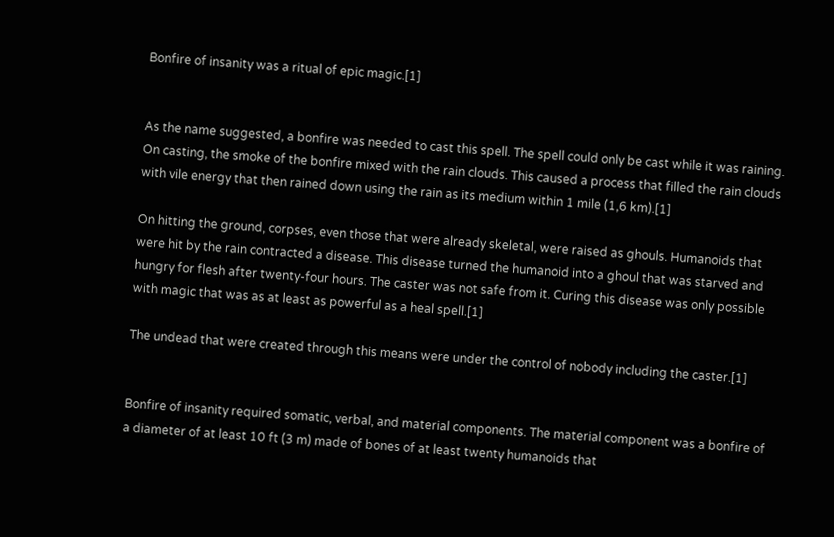Bonfire of insanity was a ritual of epic magic.[1]


As the name suggested, a bonfire was needed to cast this spell. The spell could only be cast while it was raining. On casting, the smoke of the bonfire mixed with the rain clouds. This caused a process that filled the rain clouds with vile energy that then rained down using the rain as its medium within 1 mile (1,6 km).[1]

On hitting the ground, corpses, even those that were already skeletal, were raised as ghouls. Humanoids that were hit by the rain contracted a disease. This disease turned the humanoid into a ghoul that was starved and hungry for flesh after twenty-four hours. The caster was not safe from it. Curing this disease was only possible with magic that was as at least as powerful as a heal spell.[1]

The undead that were created through this means were under the control of nobody including the caster.[1]


Bonfire of insanity required somatic, verbal, and material components. The material component was a bonfire of a diameter of at least 10 ft (3 m) made of bones of at least twenty humanoids that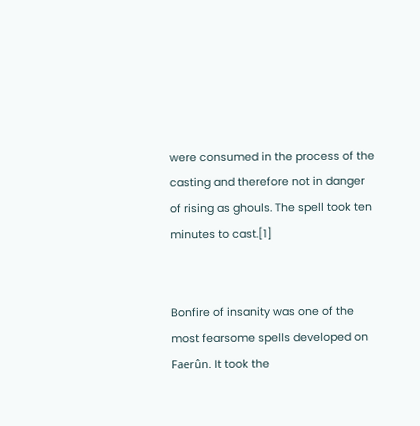were consumed in the process of the casting and therefore not in danger of rising as ghouls. The spell took ten minutes to cast.[1]


Bonfire of insanity was one of the most fearsome spells developed on Faerûn. It took the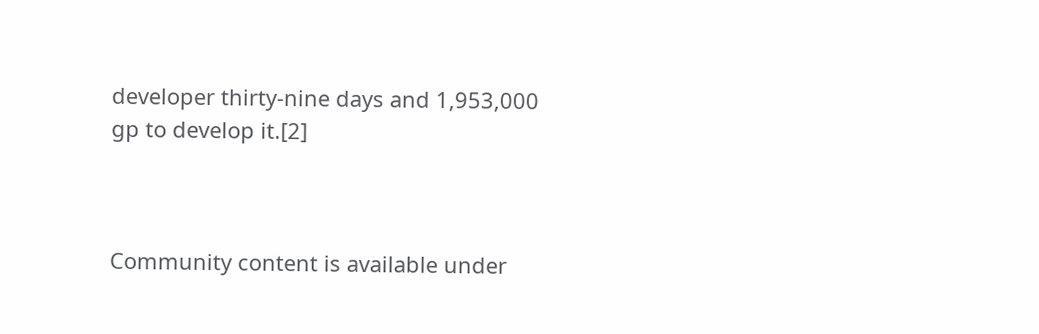developer thirty-nine days and 1,953,000 gp to develop it.[2]



Community content is available under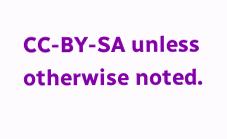CC-BY-SA unless otherwise noted.